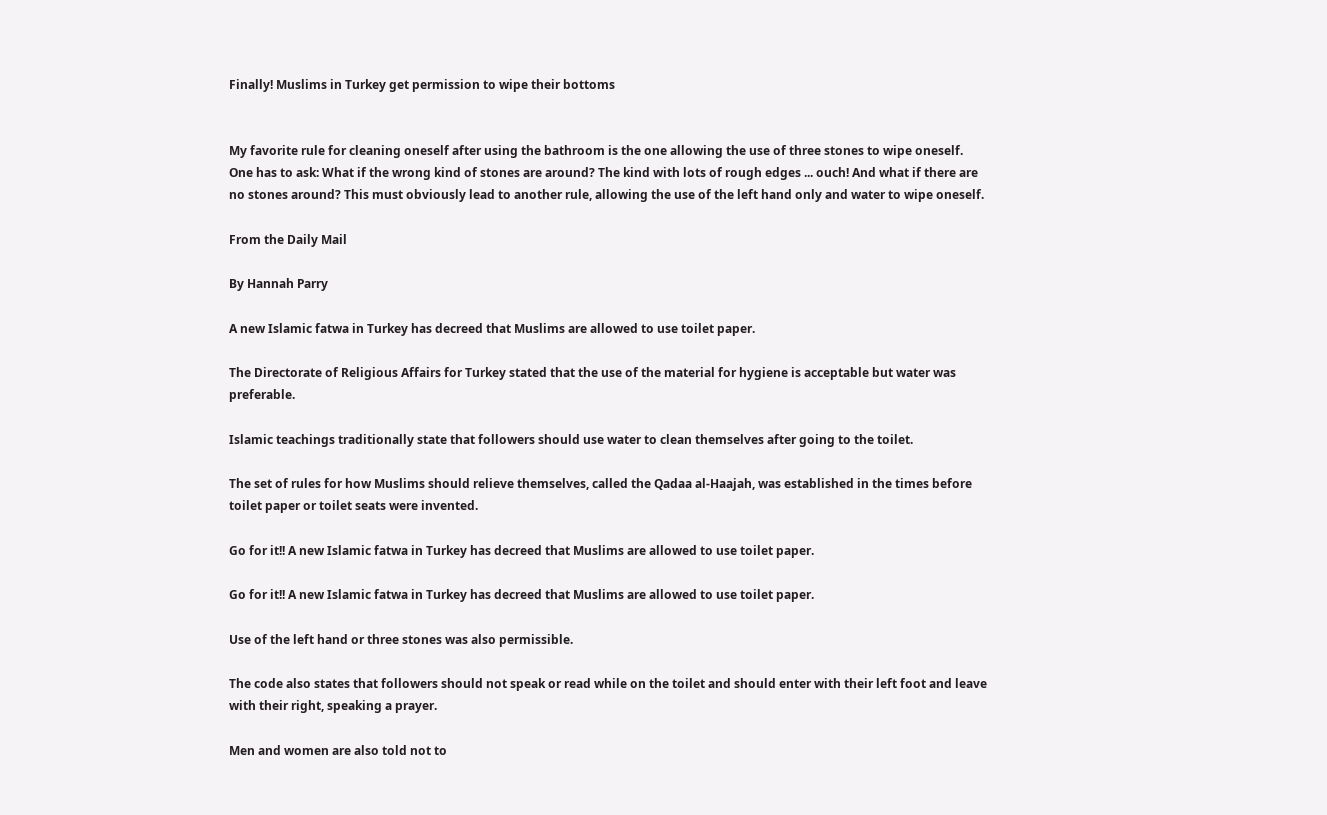Finally! Muslims in Turkey get permission to wipe their bottoms


My favorite rule for cleaning oneself after using the bathroom is the one allowing the use of three stones to wipe oneself. One has to ask: What if the wrong kind of stones are around? The kind with lots of rough edges ... ouch! And what if there are no stones around? This must obviously lead to another rule, allowing the use of the left hand only and water to wipe oneself.

From the Daily Mail

By Hannah Parry

A new Islamic fatwa in Turkey has decreed that Muslims are allowed to use toilet paper.

The Directorate of Religious Affairs for Turkey stated that the use of the material for hygiene is acceptable but water was preferable.

Islamic teachings traditionally state that followers should use water to clean themselves after going to the toilet.

The set of rules for how Muslims should relieve themselves, called the Qadaa al-Haajah, was established in the times before toilet paper or toilet seats were invented.

Go for it!! A new Islamic fatwa in Turkey has decreed that Muslims are allowed to use toilet paper.

Go for it!! A new Islamic fatwa in Turkey has decreed that Muslims are allowed to use toilet paper.

Use of the left hand or three stones was also permissible.

The code also states that followers should not speak or read while on the toilet and should enter with their left foot and leave with their right, speaking a prayer.

Men and women are also told not to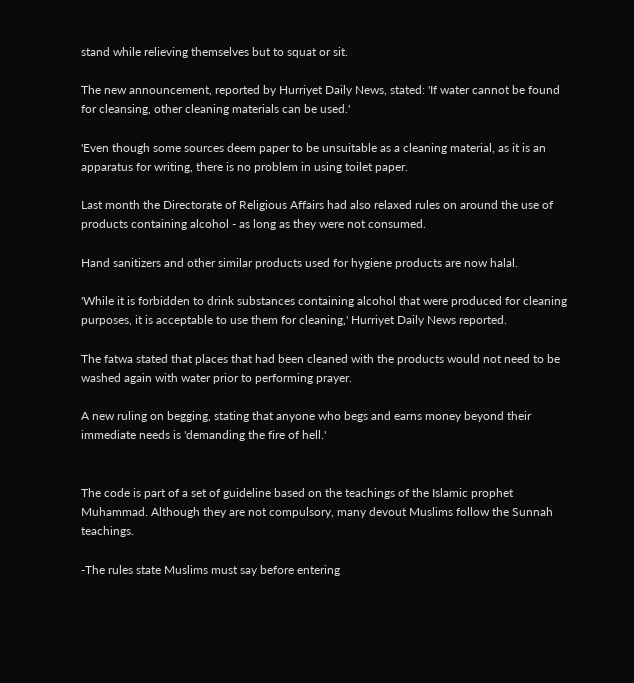stand while relieving themselves but to squat or sit.

The new announcement, reported by Hurriyet Daily News, stated: 'If water cannot be found for cleansing, other cleaning materials can be used.'

'Even though some sources deem paper to be unsuitable as a cleaning material, as it is an apparatus for writing, there is no problem in using toilet paper.

Last month the Directorate of Religious Affairs had also relaxed rules on around the use of products containing alcohol - as long as they were not consumed.

Hand sanitizers and other similar products used for hygiene products are now halal.

'While it is forbidden to drink substances containing alcohol that were produced for cleaning purposes, it is acceptable to use them for cleaning,' Hurriyet Daily News reported.

The fatwa stated that places that had been cleaned with the products would not need to be washed again with water prior to performing prayer.

A new ruling on begging, stating that anyone who begs and earns money beyond their immediate needs is 'demanding the fire of hell.'


The code is part of a set of guideline based on the teachings of the Islamic prophet Muhammad. Although they are not compulsory, many devout Muslims follow the Sunnah teachings.

-The rules state Muslims must say before entering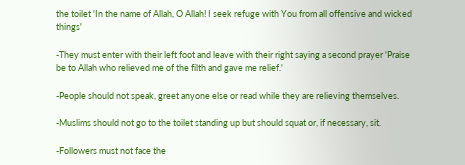the toilet 'In the name of Allah, O Allah! I seek refuge with You from all offensive and wicked things'

-They must enter with their left foot and leave with their right saying a second prayer 'Praise be to Allah who relieved me of the filth and gave me relief.'

-People should not speak, greet anyone else or read while they are relieving themselves.

-Muslims should not go to the toilet standing up but should squat or, if necessary, sit.

-Followers must not face the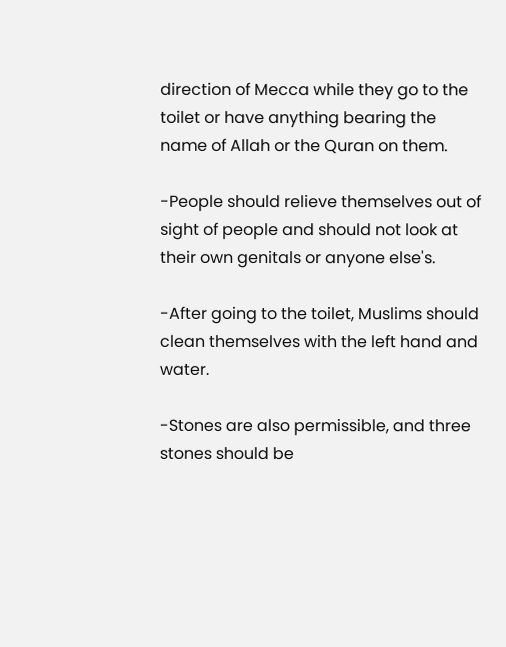direction of Mecca while they go to the toilet or have anything bearing the name of Allah or the Quran on them.

-People should relieve themselves out of sight of people and should not look at their own genitals or anyone else's.

-After going to the toilet, Muslims should clean themselves with the left hand and water.

-Stones are also permissible, and three stones should be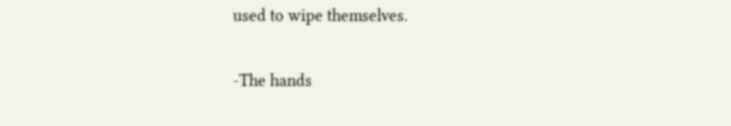used to wipe themselves.

-The hands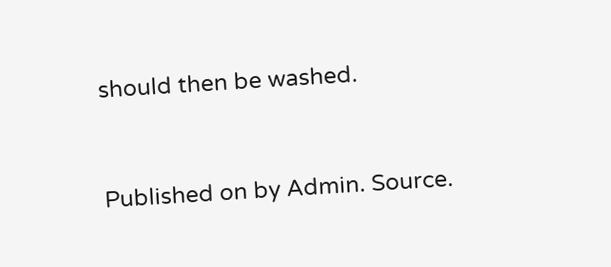should then be washed.


Published on by Admin. Source.